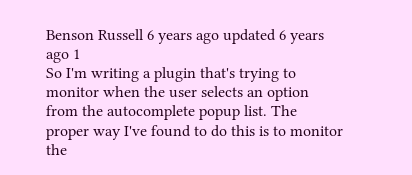Benson Russell 6 years ago updated 6 years ago 1
So I'm writing a plugin that's trying to monitor when the user selects an option from the autocomplete popup list. The proper way I've found to do this is to monitor the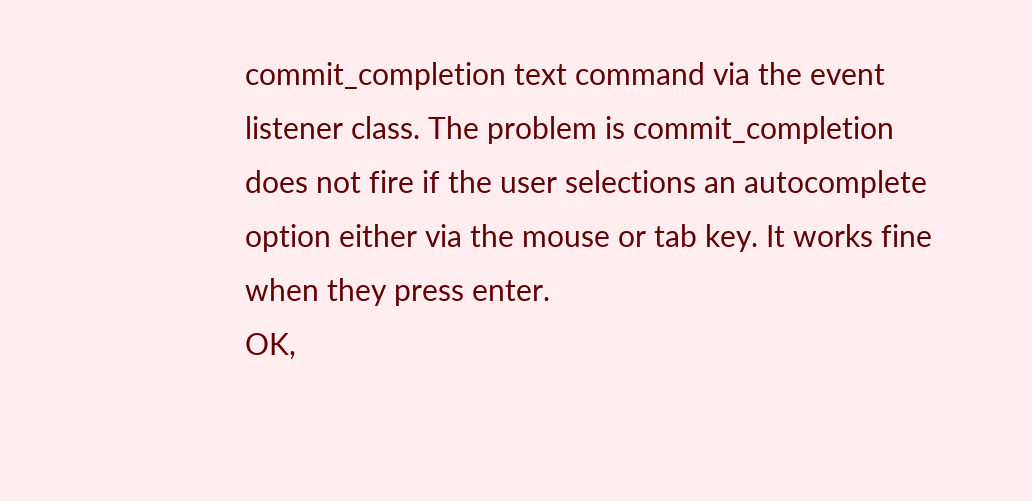commit_completion text command via the event listener class. The problem is commit_completion does not fire if the user selections an autocomplete option either via the mouse or tab key. It works fine when they press enter.
OK,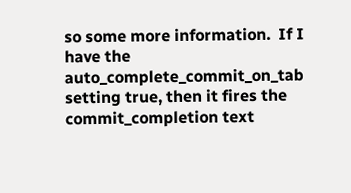so some more information.  If I have the auto_complete_commit_on_tab setting true, then it fires the commit_completion text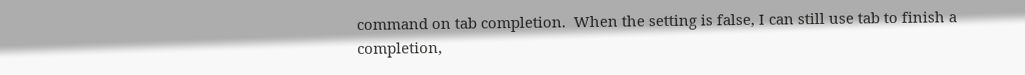command on tab completion.  When the setting is false, I can still use tab to finish a completion,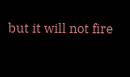but it will not fire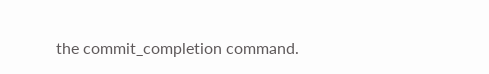the commit_completion command.